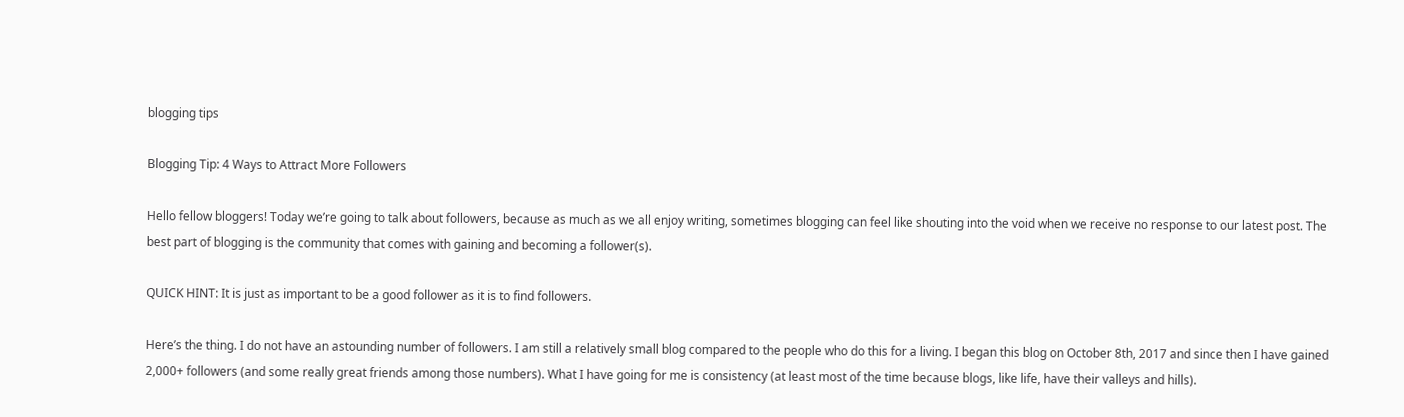blogging tips

Blogging Tip: 4 Ways to Attract More Followers

Hello fellow bloggers! Today we’re going to talk about followers, because as much as we all enjoy writing, sometimes blogging can feel like shouting into the void when we receive no response to our latest post. The best part of blogging is the community that comes with gaining and becoming a follower(s).

QUICK HINT: It is just as important to be a good follower as it is to find followers.

Here’s the thing. I do not have an astounding number of followers. I am still a relatively small blog compared to the people who do this for a living. I began this blog on October 8th, 2017 and since then I have gained 2,000+ followers (and some really great friends among those numbers). What I have going for me is consistency (at least most of the time because blogs, like life, have their valleys and hills).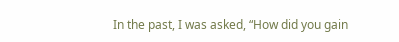In the past, I was asked, “How did you gain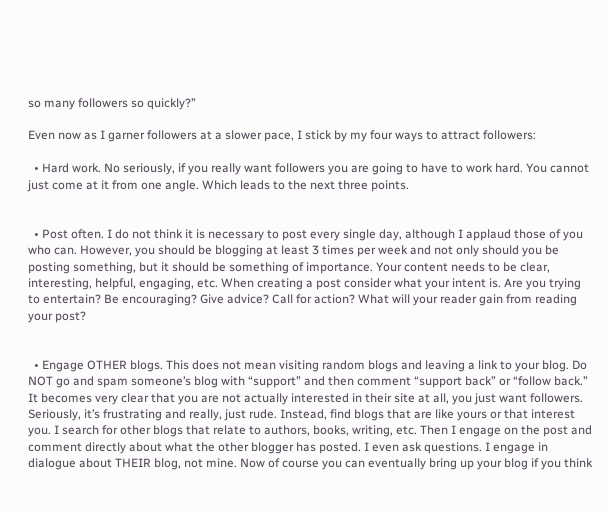so many followers so quickly?”

Even now as I garner followers at a slower pace, I stick by my four ways to attract followers:

  • Hard work. No seriously, if you really want followers you are going to have to work hard. You cannot just come at it from one angle. Which leads to the next three points.


  • Post often. I do not think it is necessary to post every single day, although I applaud those of you who can. However, you should be blogging at least 3 times per week and not only should you be posting something, but it should be something of importance. Your content needs to be clear, interesting, helpful, engaging, etc. When creating a post consider what your intent is. Are you trying to entertain? Be encouraging? Give advice? Call for action? What will your reader gain from reading your post?


  • Engage OTHER blogs. This does not mean visiting random blogs and leaving a link to your blog. Do NOT go and spam someone’s blog with “support” and then comment “support back” or “follow back.” It becomes very clear that you are not actually interested in their site at all, you just want followers. Seriously, it’s frustrating and really, just rude. Instead, find blogs that are like yours or that interest you. I search for other blogs that relate to authors, books, writing, etc. Then I engage on the post and comment directly about what the other blogger has posted. I even ask questions. I engage in dialogue about THEIR blog, not mine. Now of course you can eventually bring up your blog if you think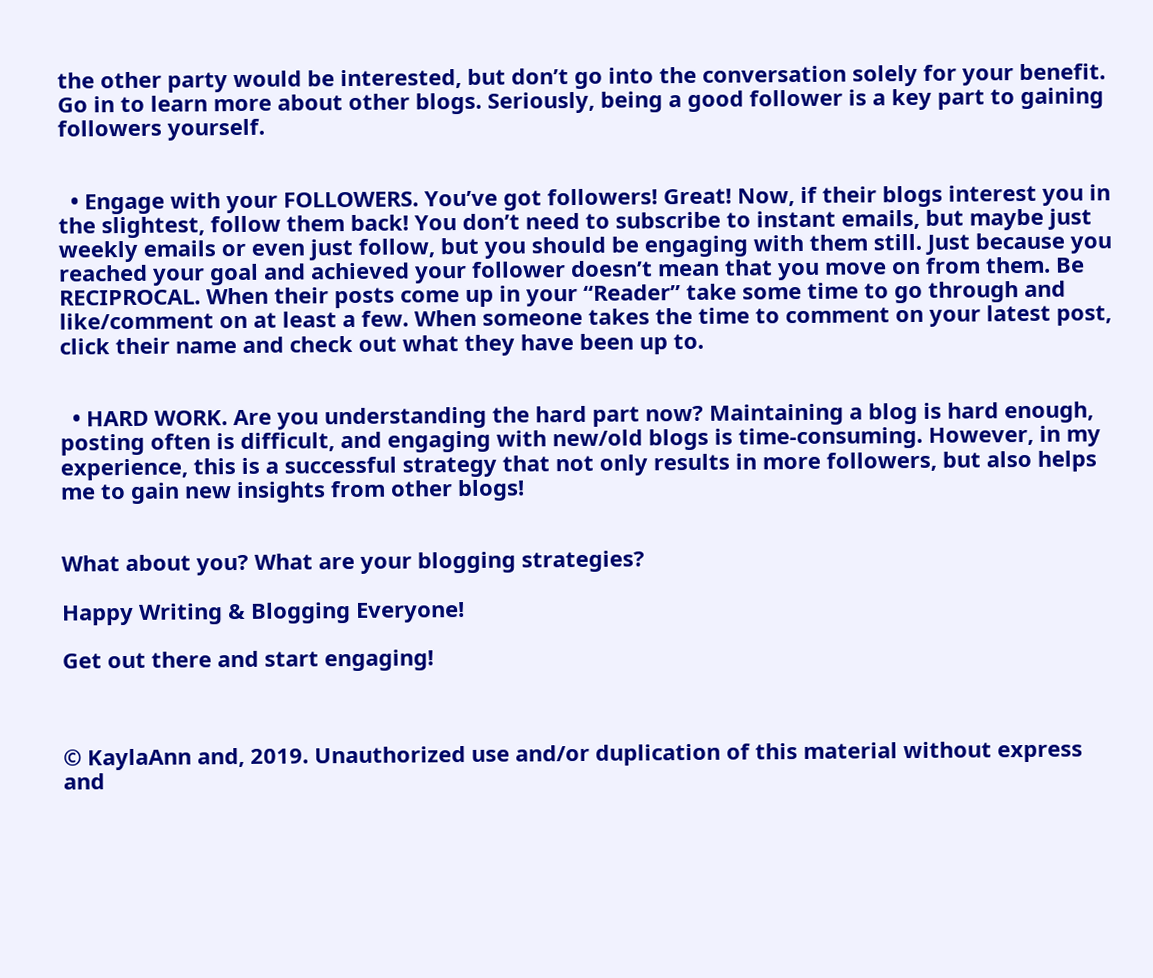the other party would be interested, but don’t go into the conversation solely for your benefit. Go in to learn more about other blogs. Seriously, being a good follower is a key part to gaining followers yourself.


  • Engage with your FOLLOWERS. You’ve got followers! Great! Now, if their blogs interest you in the slightest, follow them back! You don’t need to subscribe to instant emails, but maybe just weekly emails or even just follow, but you should be engaging with them still. Just because you reached your goal and achieved your follower doesn’t mean that you move on from them. Be RECIPROCAL. When their posts come up in your “Reader” take some time to go through and like/comment on at least a few. When someone takes the time to comment on your latest post, click their name and check out what they have been up to.


  • HARD WORK. Are you understanding the hard part now? Maintaining a blog is hard enough, posting often is difficult, and engaging with new/old blogs is time-consuming. However, in my experience, this is a successful strategy that not only results in more followers, but also helps me to gain new insights from other blogs!


What about you? What are your blogging strategies?

Happy Writing & Blogging Everyone!

Get out there and start engaging!



© KaylaAnn and, 2019. Unauthorized use and/or duplication of this material without express and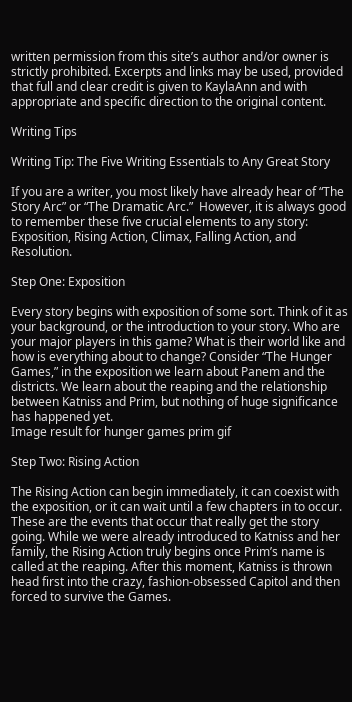written permission from this site’s author and/or owner is strictly prohibited. Excerpts and links may be used, provided that full and clear credit is given to KaylaAnn and with appropriate and specific direction to the original content.

Writing Tips

Writing Tip: The Five Writing Essentials to Any Great Story

If you are a writer, you most likely have already hear of “The Story Arc” or “The Dramatic Arc.”  However, it is always good to remember these five crucial elements to any story: Exposition, Rising Action, Climax, Falling Action, and Resolution.

Step One: Exposition

Every story begins with exposition of some sort. Think of it as your background, or the introduction to your story. Who are your major players in this game? What is their world like and how is everything about to change? Consider “The Hunger Games,” in the exposition we learn about Panem and the districts. We learn about the reaping and the relationship between Katniss and Prim, but nothing of huge significance has happened yet.
Image result for hunger games prim gif

Step Two: Rising Action

The Rising Action can begin immediately, it can coexist with the exposition, or it can wait until a few chapters in to occur. These are the events that occur that really get the story going. While we were already introduced to Katniss and her family, the Rising Action truly begins once Prim’s name is called at the reaping. After this moment, Katniss is thrown head first into the crazy, fashion-obsessed Capitol and then forced to survive the Games.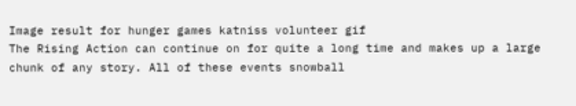Image result for hunger games katniss volunteer gif
The Rising Action can continue on for quite a long time and makes up a large chunk of any story. All of these events snowball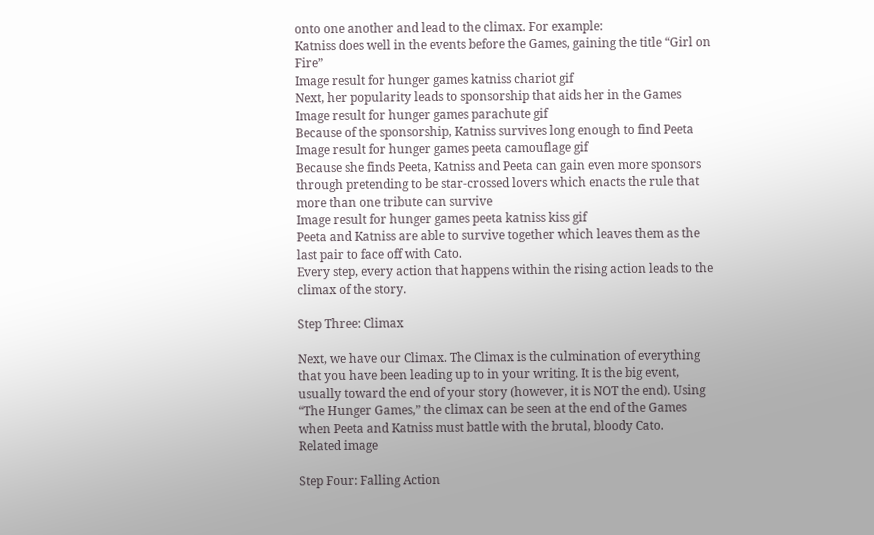onto one another and lead to the climax. For example:
Katniss does well in the events before the Games, gaining the title “Girl on Fire”
Image result for hunger games katniss chariot gif
Next, her popularity leads to sponsorship that aids her in the Games
Image result for hunger games parachute gif
Because of the sponsorship, Katniss survives long enough to find Peeta
Image result for hunger games peeta camouflage gif
Because she finds Peeta, Katniss and Peeta can gain even more sponsors through pretending to be star-crossed lovers which enacts the rule that more than one tribute can survive
Image result for hunger games peeta katniss kiss gif
Peeta and Katniss are able to survive together which leaves them as the last pair to face off with Cato.
Every step, every action that happens within the rising action leads to the climax of the story.

Step Three: Climax

Next, we have our Climax. The Climax is the culmination of everything that you have been leading up to in your writing. It is the big event, usually toward the end of your story (however, it is NOT the end). Using “The Hunger Games,” the climax can be seen at the end of the Games when Peeta and Katniss must battle with the brutal, bloody Cato.
Related image

Step Four: Falling Action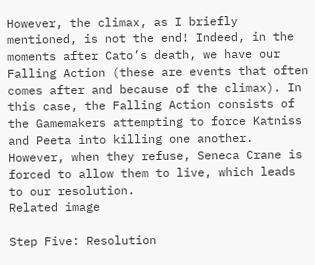However, the climax, as I briefly mentioned, is not the end! Indeed, in the moments after Cato’s death, we have our Falling Action (these are events that often comes after and because of the climax). In this case, the Falling Action consists of the Gamemakers attempting to force Katniss and Peeta into killing one another. However, when they refuse, Seneca Crane is forced to allow them to live, which leads to our resolution.
Related image

Step Five: Resolution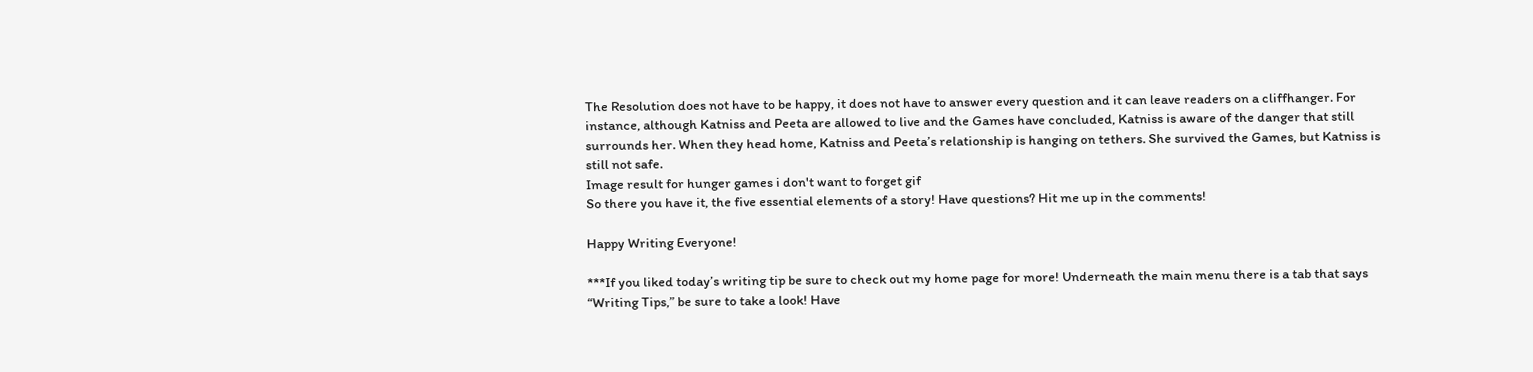The Resolution does not have to be happy, it does not have to answer every question and it can leave readers on a cliffhanger. For instance, although Katniss and Peeta are allowed to live and the Games have concluded, Katniss is aware of the danger that still surrounds her. When they head home, Katniss and Peeta’s relationship is hanging on tethers. She survived the Games, but Katniss is still not safe.
Image result for hunger games i don't want to forget gif
So there you have it, the five essential elements of a story! Have questions? Hit me up in the comments!

Happy Writing Everyone!

***If you liked today’s writing tip be sure to check out my home page for more! Underneath the main menu there is a tab that says “Writing Tips,” be sure to take a look! Have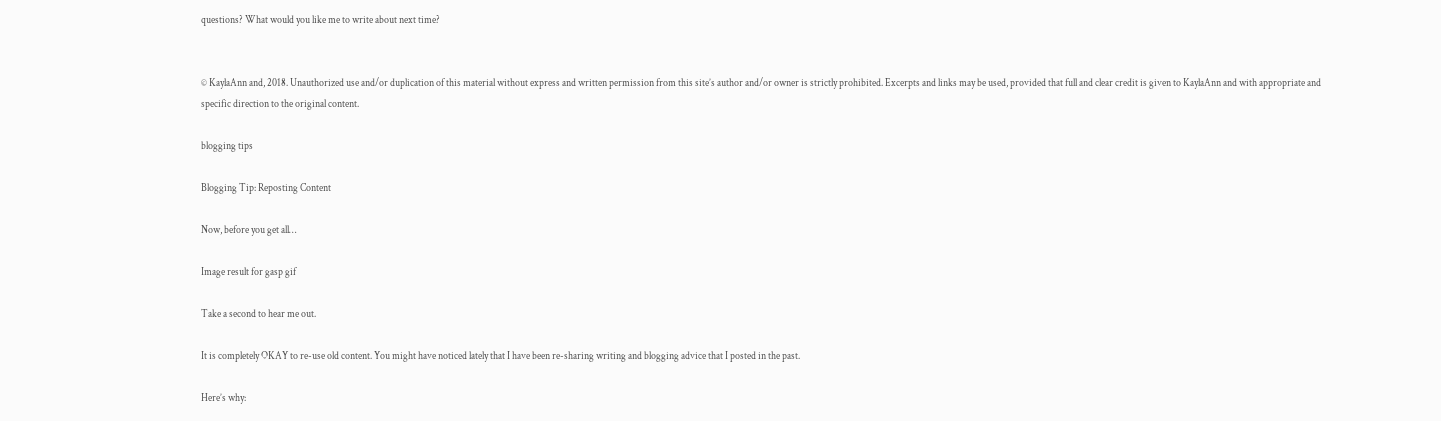questions? What would you like me to write about next time?


© KaylaAnn and, 2018. Unauthorized use and/or duplication of this material without express and written permission from this site’s author and/or owner is strictly prohibited. Excerpts and links may be used, provided that full and clear credit is given to KaylaAnn and with appropriate and specific direction to the original content.

blogging tips

Blogging Tip: Reposting Content

Now, before you get all…

Image result for gasp gif

Take a second to hear me out.

It is completely OKAY to re-use old content. You might have noticed lately that I have been re-sharing writing and blogging advice that I posted in the past.

Here’s why: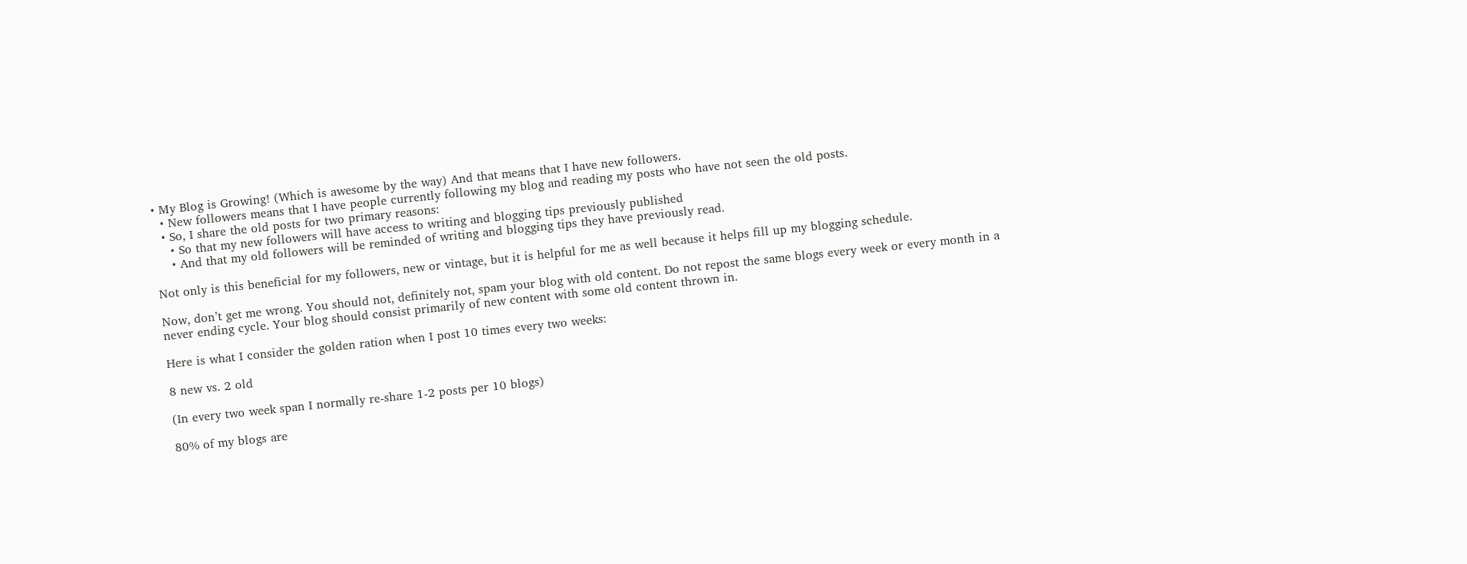• My Blog is Growing! (Which is awesome by the way) And that means that I have new followers.
  • New followers means that I have people currently following my blog and reading my posts who have not seen the old posts.
  • So, I share the old posts for two primary reasons:
    • So that my new followers will have access to writing and blogging tips previously published
    • And that my old followers will be reminded of writing and blogging tips they have previously read.

Not only is this beneficial for my followers, new or vintage, but it is helpful for me as well because it helps fill up my blogging schedule.

Now, don’t get me wrong. You should not, definitely not, spam your blog with old content. Do not repost the same blogs every week or every month in a never ending cycle. Your blog should consist primarily of new content with some old content thrown in.

Here is what I consider the golden ration when I post 10 times every two weeks:

8 new vs. 2 old

(In every two week span I normally re-share 1-2 posts per 10 blogs)

80% of my blogs are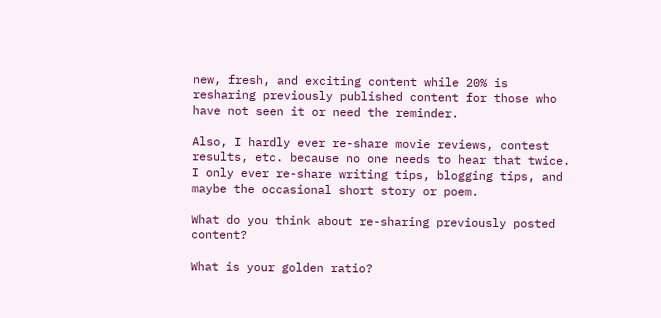new, fresh, and exciting content while 20% is resharing previously published content for those who have not seen it or need the reminder.

Also, I hardly ever re-share movie reviews, contest results, etc. because no one needs to hear that twice. I only ever re-share writing tips, blogging tips, and maybe the occasional short story or poem.

What do you think about re-sharing previously posted content?

What is your golden ratio?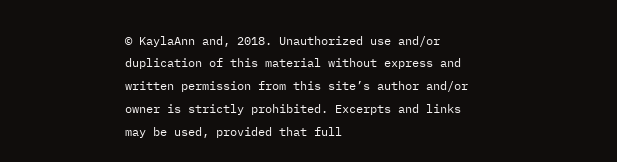© KaylaAnn and, 2018. Unauthorized use and/or duplication of this material without express and written permission from this site’s author and/or owner is strictly prohibited. Excerpts and links may be used, provided that full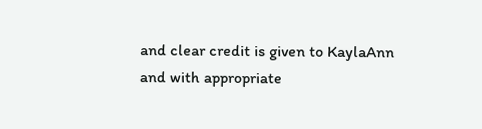and clear credit is given to KaylaAnn and with appropriate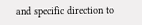and specific direction to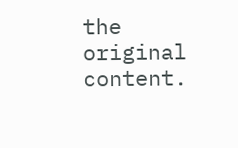the original content.